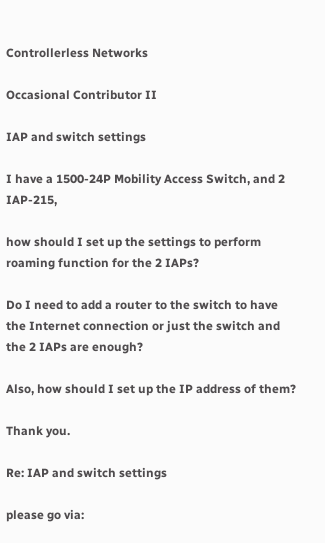Controllerless Networks

Occasional Contributor II

IAP and switch settings

I have a 1500-24P Mobility Access Switch, and 2 IAP-215,

how should I set up the settings to perform roaming function for the 2 IAPs?

Do I need to add a router to the switch to have the Internet connection or just the switch and the 2 IAPs are enough?

Also, how should I set up the IP address of them?

Thank you.

Re: IAP and switch settings

please go via: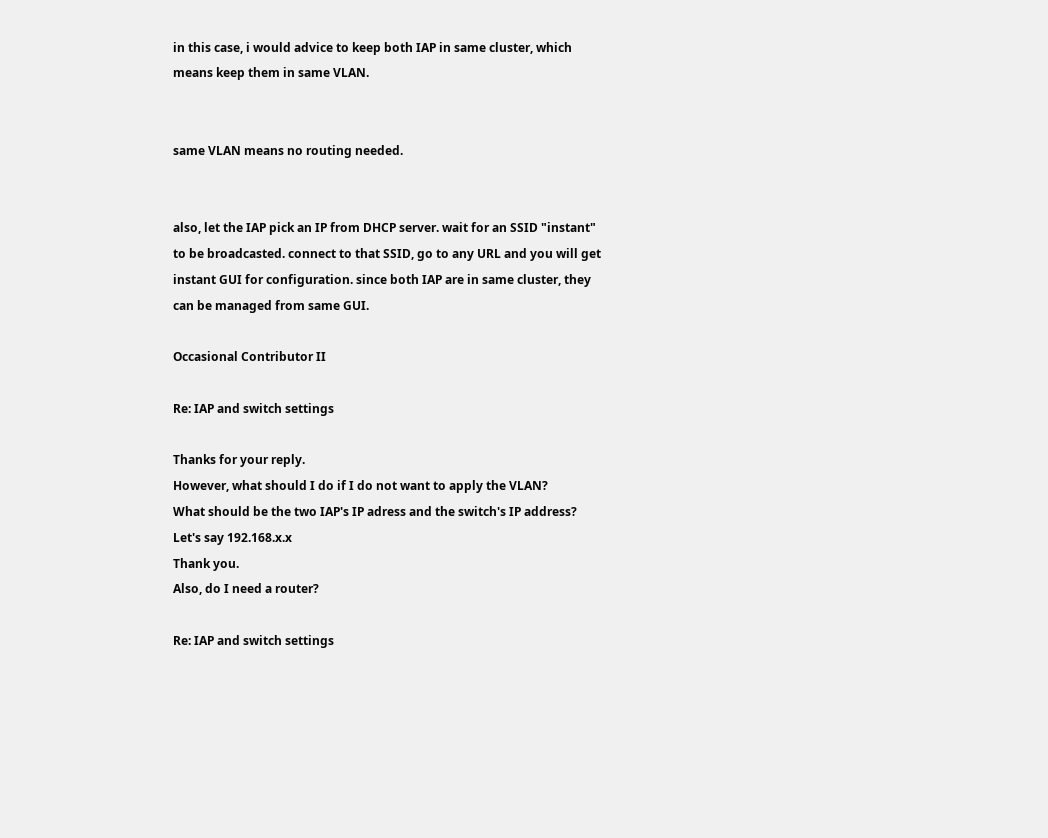in this case, i would advice to keep both IAP in same cluster, which means keep them in same VLAN.


same VLAN means no routing needed.


also, let the IAP pick an IP from DHCP server. wait for an SSID "instant" to be broadcasted. connect to that SSID, go to any URL and you will get instant GUI for configuration. since both IAP are in same cluster, they can be managed from same GUI.

Occasional Contributor II

Re: IAP and switch settings

Thanks for your reply.
However, what should I do if I do not want to apply the VLAN?
What should be the two IAP's IP adress and the switch's IP address? Let's say 192.168.x.x
Thank you.
Also, do I need a router?

Re: IAP and switch settings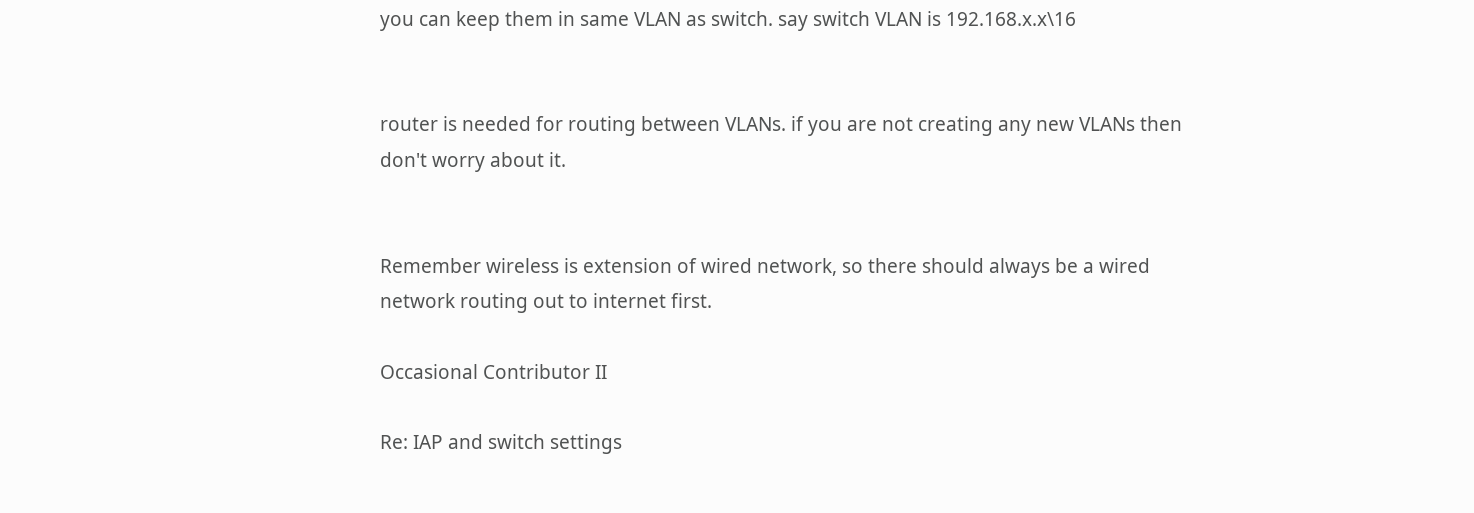you can keep them in same VLAN as switch. say switch VLAN is 192.168.x.x\16


router is needed for routing between VLANs. if you are not creating any new VLANs then don't worry about it.


Remember wireless is extension of wired network, so there should always be a wired network routing out to internet first.

Occasional Contributor II

Re: IAP and switch settings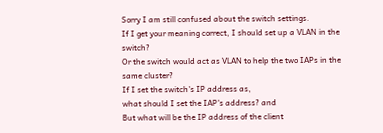Sorry I am still confused about the switch settings.
If I get your meaning correct, I should set up a VLAN in the switch?
Or the switch would act as VLAN to help the two IAPs in the same cluster?
If I set the switch's IP address as,
what should I set the IAP's address? and
But what will be the IP address of the client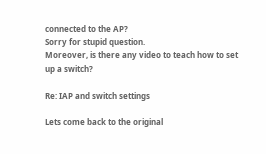connected to the AP?
Sorry for stupid question.
Moreover, is there any video to teach how to set up a switch?

Re: IAP and switch settings

Lets come back to the original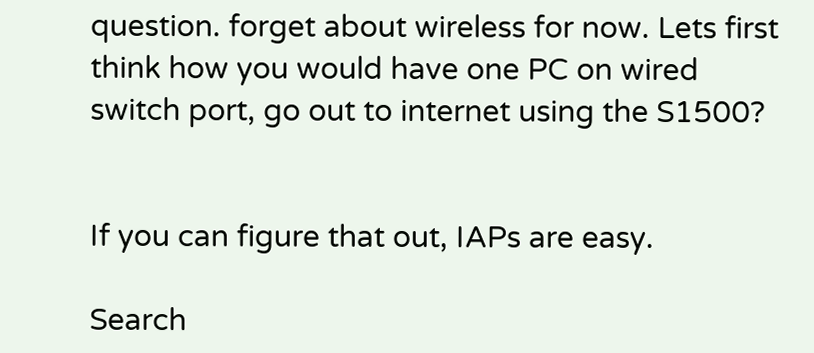question. forget about wireless for now. Lets first think how you would have one PC on wired switch port, go out to internet using the S1500?


If you can figure that out, IAPs are easy.

Search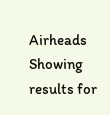Airheads
Showing results for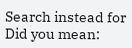Search instead for
Did you mean: